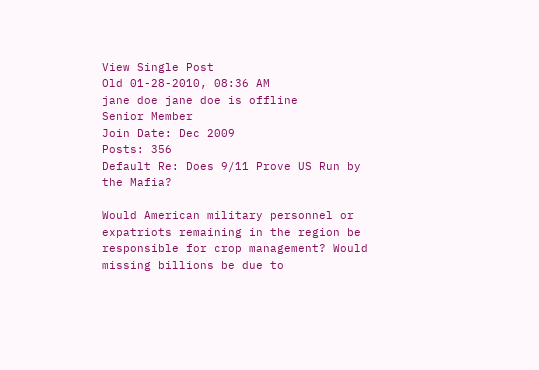View Single Post
Old 01-28-2010, 08:36 AM
jane doe jane doe is offline
Senior Member
Join Date: Dec 2009
Posts: 356
Default Re: Does 9/11 Prove US Run by the Mafia?

Would American military personnel or expatriots remaining in the region be responsible for crop management? Would missing billions be due to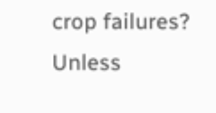crop failures? Unless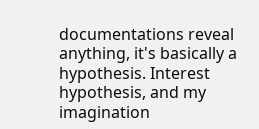documentations reveal anything, it's basically a hypothesis. Interest hypothesis, and my imagination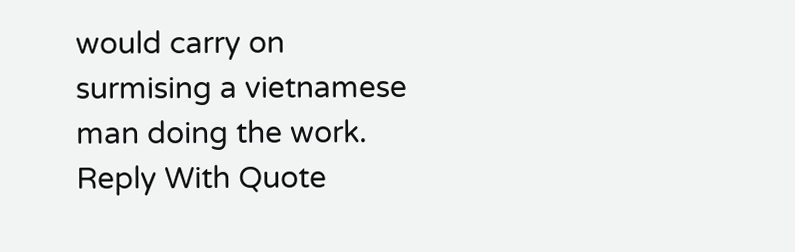would carry on surmising a vietnamese man doing the work.
Reply With Quote